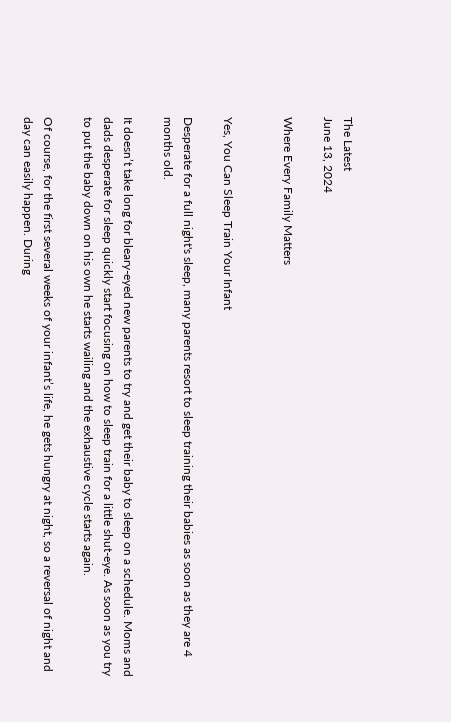The Latest
June 13, 2024

Where Every Family Matters


Yes, You Can Sleep Train Your Infant

Desperate for a full night's sleep, many parents resort to sleep training their babies as soon as they are 4 months old.

It doesn’t take long for bleary-eyed new parents to try and get their baby to sleep on a schedule. Moms and dads desperate for sleep quickly start focusing on how to sleep train for a little shut-eye. As soon as you try to put the baby down on his own he starts wailing and the exhaustive cycle starts again.

Of course, for the first several weeks of your infant’s life, he gets hungry at night, so a reversal of night and day can easily happen. During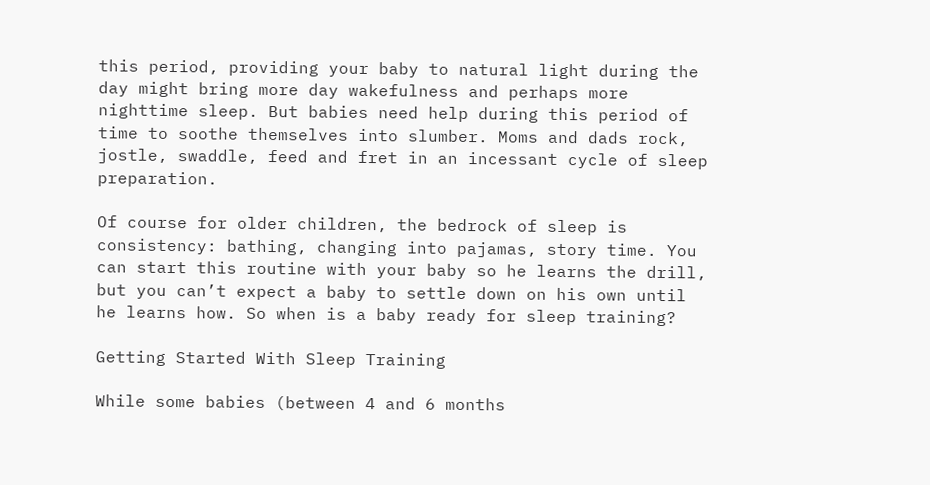this period, providing your baby to natural light during the day might bring more day wakefulness and perhaps more nighttime sleep. But babies need help during this period of time to soothe themselves into slumber. Moms and dads rock, jostle, swaddle, feed and fret in an incessant cycle of sleep preparation.

Of course for older children, the bedrock of sleep is consistency: bathing, changing into pajamas, story time. You can start this routine with your baby so he learns the drill, but you can’t expect a baby to settle down on his own until he learns how. So when is a baby ready for sleep training?

Getting Started With Sleep Training

While some babies (between 4 and 6 months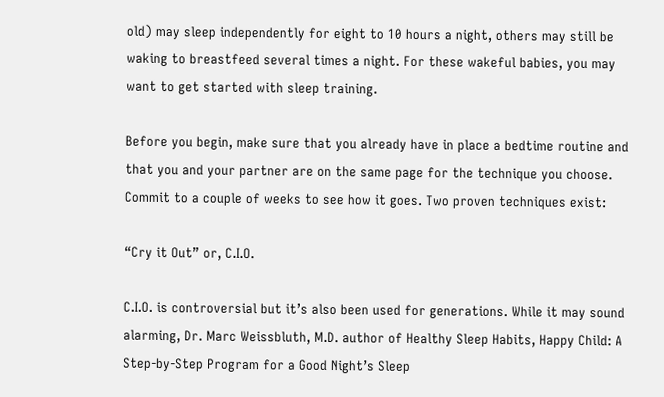old) may sleep independently for eight to 10 hours a night, others may still be waking to breastfeed several times a night. For these wakeful babies, you may want to get started with sleep training.

Before you begin, make sure that you already have in place a bedtime routine and that you and your partner are on the same page for the technique you choose. Commit to a couple of weeks to see how it goes. Two proven techniques exist:

“Cry it Out” or, C.I.O.

C.I.O. is controversial but it’s also been used for generations. While it may sound alarming, Dr. Marc Weissbluth, M.D. author of Healthy Sleep Habits, Happy Child: A Step-by-Step Program for a Good Night’s Sleep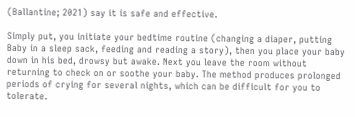(Ballantine; 2021) say it is safe and effective.

Simply put, you initiate your bedtime routine (changing a diaper, putting Baby in a sleep sack, feeding and reading a story), then you place your baby down in his bed, drowsy but awake. Next you leave the room without returning to check on or soothe your baby. The method produces prolonged periods of crying for several nights, which can be difficult for you to tolerate.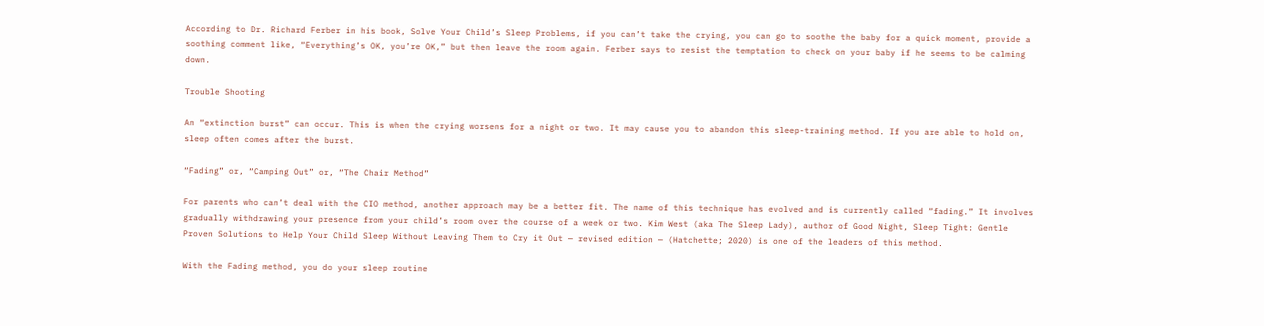According to Dr. Richard Ferber in his book, Solve Your Child’s Sleep Problems, if you can’t take the crying, you can go to soothe the baby for a quick moment, provide a soothing comment like, “Everything’s OK, you’re OK,” but then leave the room again. Ferber says to resist the temptation to check on your baby if he seems to be calming down.

Trouble Shooting

An “extinction burst” can occur. This is when the crying worsens for a night or two. It may cause you to abandon this sleep-training method. If you are able to hold on, sleep often comes after the burst.

“Fading” or, “Camping Out” or, “The Chair Method”

For parents who can’t deal with the CIO method, another approach may be a better fit. The name of this technique has evolved and is currently called “fading.” It involves gradually withdrawing your presence from your child’s room over the course of a week or two. Kim West (aka The Sleep Lady), author of Good Night, Sleep Tight: Gentle Proven Solutions to Help Your Child Sleep Without Leaving Them to Cry it Out — revised edition — (Hatchette; 2020) is one of the leaders of this method.

With the Fading method, you do your sleep routine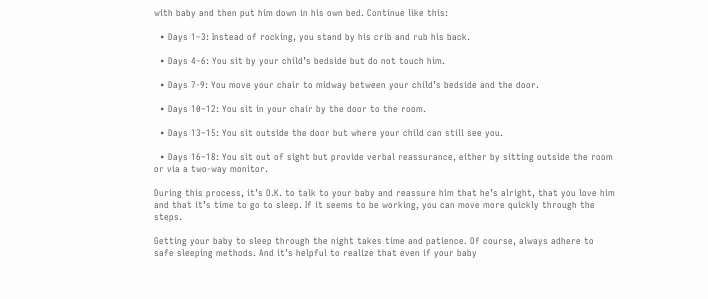with baby and then put him down in his own bed. Continue like this:

  • Days 1–3: Instead of rocking, you stand by his crib and rub his back.

  • Days 4–6: You sit by your child’s bedside but do not touch him.

  • Days 7-9: You move your chair to midway between your child’s bedside and the door.

  • Days 10–12: You sit in your chair by the door to the room.

  • Days 13–15: You sit outside the door but where your child can still see you.

  • Days 16–18: You sit out of sight but provide verbal reassurance, either by sitting outside the room or via a two-way monitor.

During this process, it’s O.K. to talk to your baby and reassure him that he’s alright, that you love him and that it’s time to go to sleep. If it seems to be working, you can move more quickly through the steps.

Getting your baby to sleep through the night takes time and patience. Of course, always adhere to safe sleeping methods. And it’s helpful to realize that even if your baby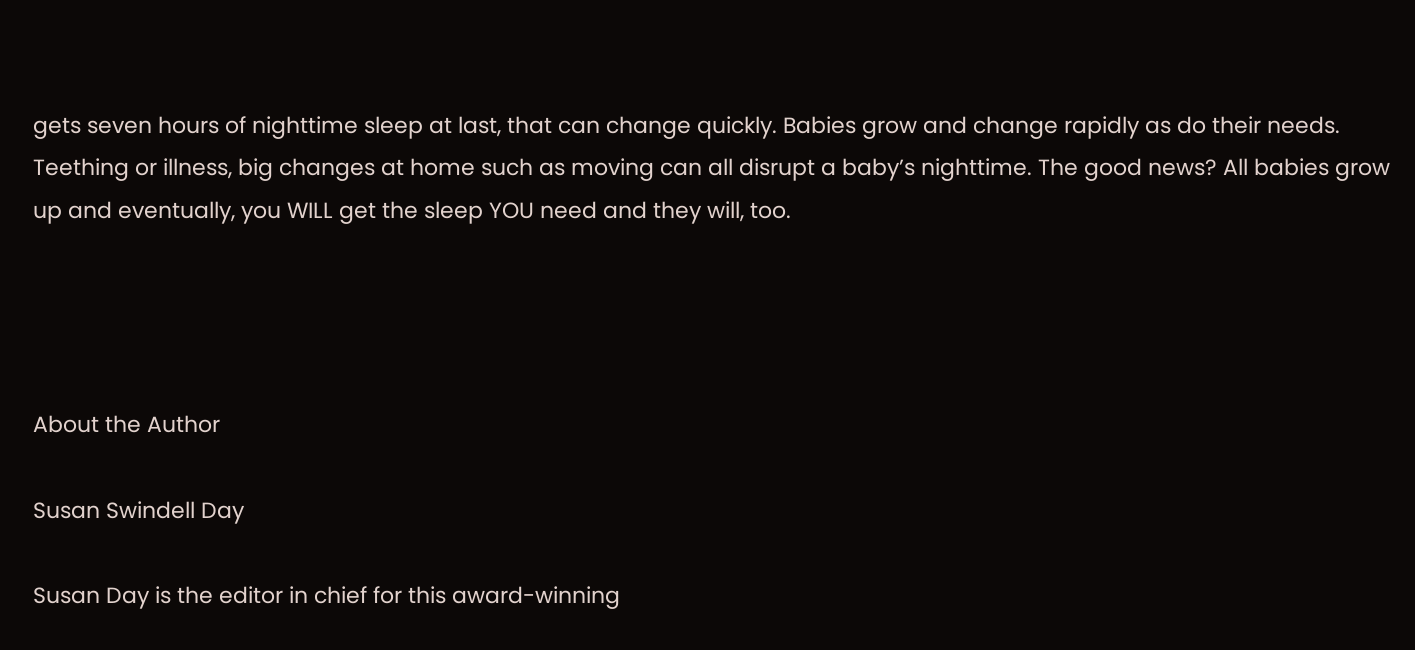gets seven hours of nighttime sleep at last, that can change quickly. Babies grow and change rapidly as do their needs. Teething or illness, big changes at home such as moving can all disrupt a baby’s nighttime. The good news? All babies grow up and eventually, you WILL get the sleep YOU need and they will, too.




About the Author

Susan Swindell Day

Susan Day is the editor in chief for this award-winning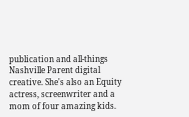publication and all-things Nashville Parent digital creative. She's also an Equity actress, screenwriter and a mom of four amazing kids.